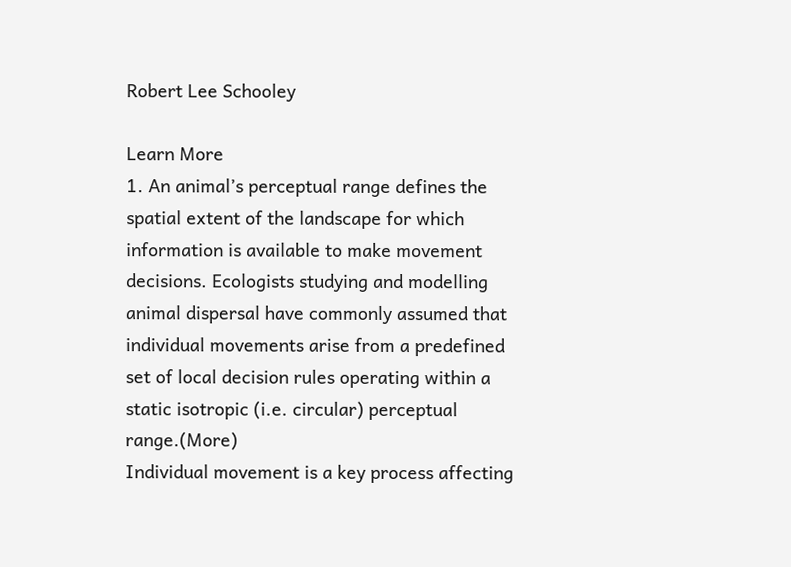Robert Lee Schooley

Learn More
1. An animal’s perceptual range defines the spatial extent of the landscape for which information is available to make movement decisions. Ecologists studying and modelling animal dispersal have commonly assumed that individual movements arise from a predefined set of local decision rules operating within a static isotropic (i.e. circular) perceptual range.(More)
Individual movement is a key process affecting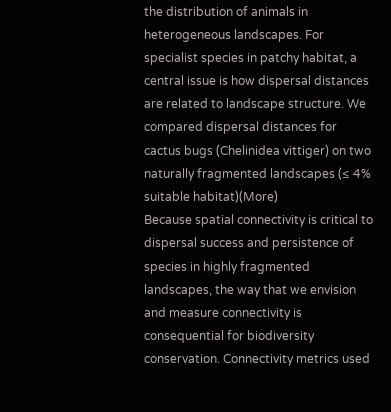the distribution of animals in heterogeneous landscapes. For specialist species in patchy habitat, a central issue is how dispersal distances are related to landscape structure. We compared dispersal distances for cactus bugs (Chelinidea vittiger) on two naturally fragmented landscapes (≤ 4% suitable habitat)(More)
Because spatial connectivity is critical to dispersal success and persistence of species in highly fragmented landscapes, the way that we envision and measure connectivity is consequential for biodiversity conservation. Connectivity metrics used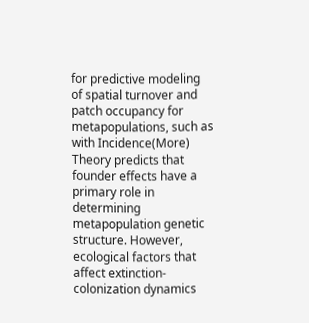for predictive modeling of spatial turnover and patch occupancy for metapopulations, such as with Incidence(More)
Theory predicts that founder effects have a primary role in determining metapopulation genetic structure. However, ecological factors that affect extinction-colonization dynamics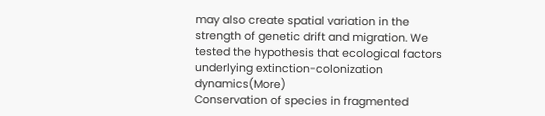may also create spatial variation in the strength of genetic drift and migration. We tested the hypothesis that ecological factors underlying extinction-colonization dynamics(More)
Conservation of species in fragmented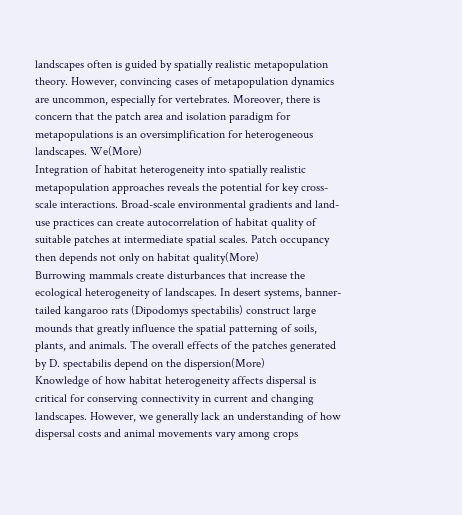landscapes often is guided by spatially realistic metapopulation theory. However, convincing cases of metapopulation dynamics are uncommon, especially for vertebrates. Moreover, there is concern that the patch area and isolation paradigm for metapopulations is an oversimplification for heterogeneous landscapes. We(More)
Integration of habitat heterogeneity into spatially realistic metapopulation approaches reveals the potential for key cross-scale interactions. Broad-scale environmental gradients and land-use practices can create autocorrelation of habitat quality of suitable patches at intermediate spatial scales. Patch occupancy then depends not only on habitat quality(More)
Burrowing mammals create disturbances that increase the ecological heterogeneity of landscapes. In desert systems, banner-tailed kangaroo rats (Dipodomys spectabilis) construct large mounds that greatly influence the spatial patterning of soils, plants, and animals. The overall effects of the patches generated by D. spectabilis depend on the dispersion(More)
Knowledge of how habitat heterogeneity affects dispersal is critical for conserving connectivity in current and changing landscapes. However, we generally lack an understanding of how dispersal costs and animal movements vary among crops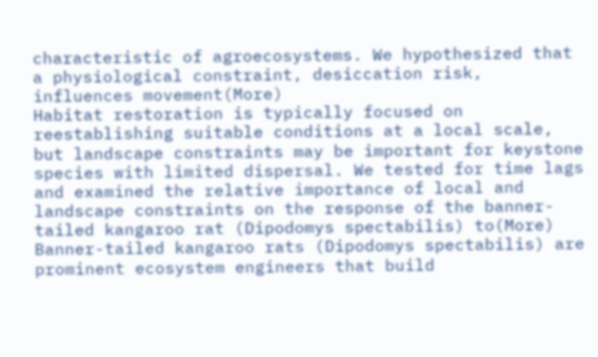characteristic of agroecosystems. We hypothesized that a physiological constraint, desiccation risk, influences movement(More)
Habitat restoration is typically focused on reestablishing suitable conditions at a local scale, but landscape constraints may be important for keystone species with limited dispersal. We tested for time lags and examined the relative importance of local and landscape constraints on the response of the banner-tailed kangaroo rat (Dipodomys spectabilis) to(More)
Banner-tailed kangaroo rats (Dipodomys spectabilis) are prominent ecosystem engineers that build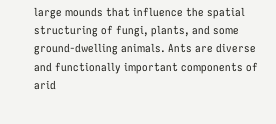large mounds that influence the spatial structuring of fungi, plants, and some ground-dwelling animals. Ants are diverse and functionally important components of arid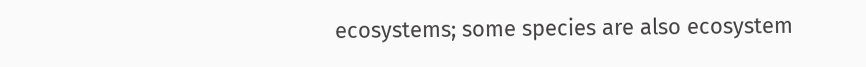ecosystems; some species are also ecosystem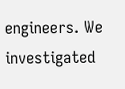engineers. We investigated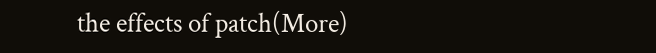the effects of patch(More)